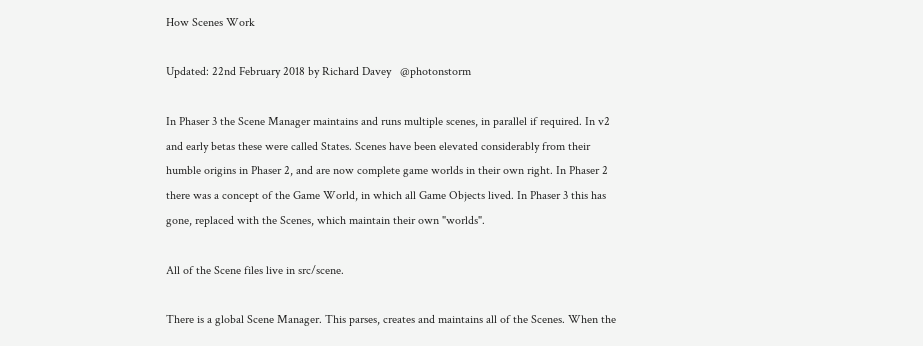How Scenes Work

Updated: 22nd February 2018 by Richard Davey   @photonstorm

In Phaser 3 the Scene Manager maintains and runs multiple scenes, in parallel if required. In v2 and early betas these were called States. Scenes have been elevated considerably from their humble origins in Phaser 2, and are now complete game worlds in their own right. In Phaser 2 there was a concept of the Game World, in which all Game Objects lived. In Phaser 3 this has gone, replaced with the Scenes, which maintain their own "worlds".

All of the Scene files live in src/scene.

There is a global Scene Manager. This parses, creates and maintains all of the Scenes. When the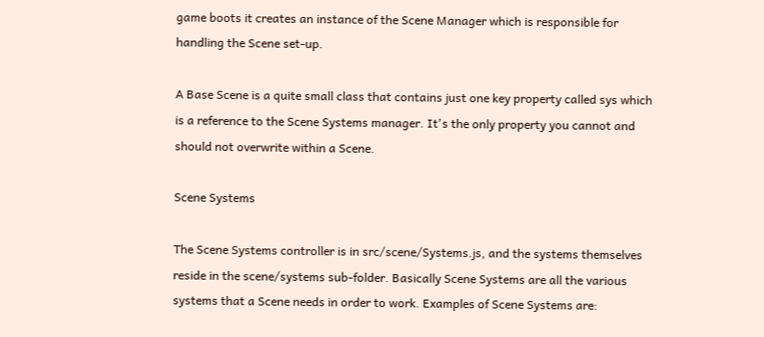game boots it creates an instance of the Scene Manager which is responsible for handling the Scene set-up.

A Base Scene is a quite small class that contains just one key property called sys which is a reference to the Scene Systems manager. It's the only property you cannot and should not overwrite within a Scene.

Scene Systems

The Scene Systems controller is in src/scene/Systems.js, and the systems themselves reside in the scene/systems sub-folder. Basically Scene Systems are all the various systems that a Scene needs in order to work. Examples of Scene Systems are: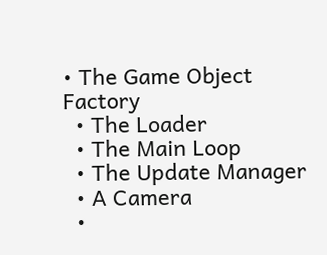• The Game Object Factory
  • The Loader
  • The Main Loop
  • The Update Manager
  • A Camera
  •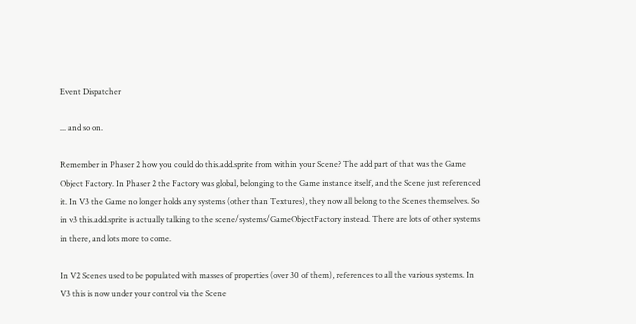Event Dispatcher

... and so on.

Remember in Phaser 2 how you could do this.add.sprite from within your Scene? The add part of that was the Game Object Factory. In Phaser 2 the Factory was global, belonging to the Game instance itself, and the Scene just referenced it. In V3 the Game no longer holds any systems (other than Textures), they now all belong to the Scenes themselves. So in v3 this.add.sprite is actually talking to the scene/systems/GameObjectFactory instead. There are lots of other systems in there, and lots more to come.

In V2 Scenes used to be populated with masses of properties (over 30 of them), references to all the various systems. In V3 this is now under your control via the Scene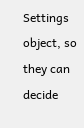Settings object, so they can decide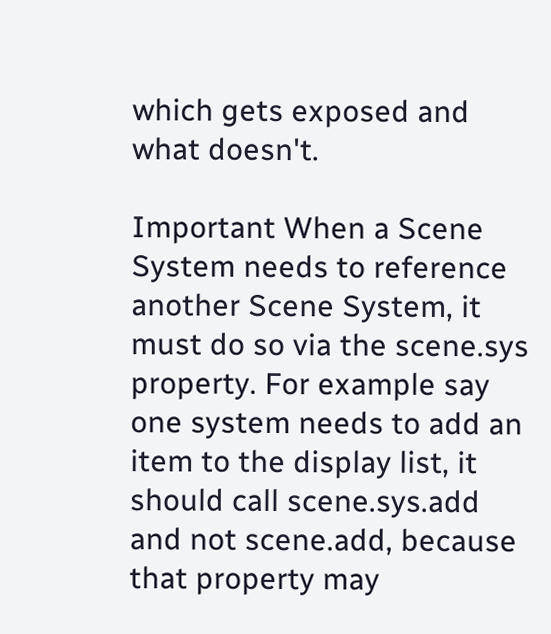which gets exposed and what doesn't.

Important When a Scene System needs to reference another Scene System, it must do so via the scene.sys property. For example say one system needs to add an item to the display list, it should call scene.sys.add and not scene.add, because that property may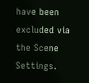have been excluded via the Scene Settings.